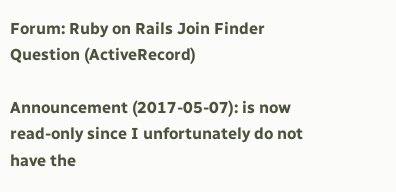Forum: Ruby on Rails Join Finder Question (ActiveRecord)

Announcement (2017-05-07): is now read-only since I unfortunately do not have the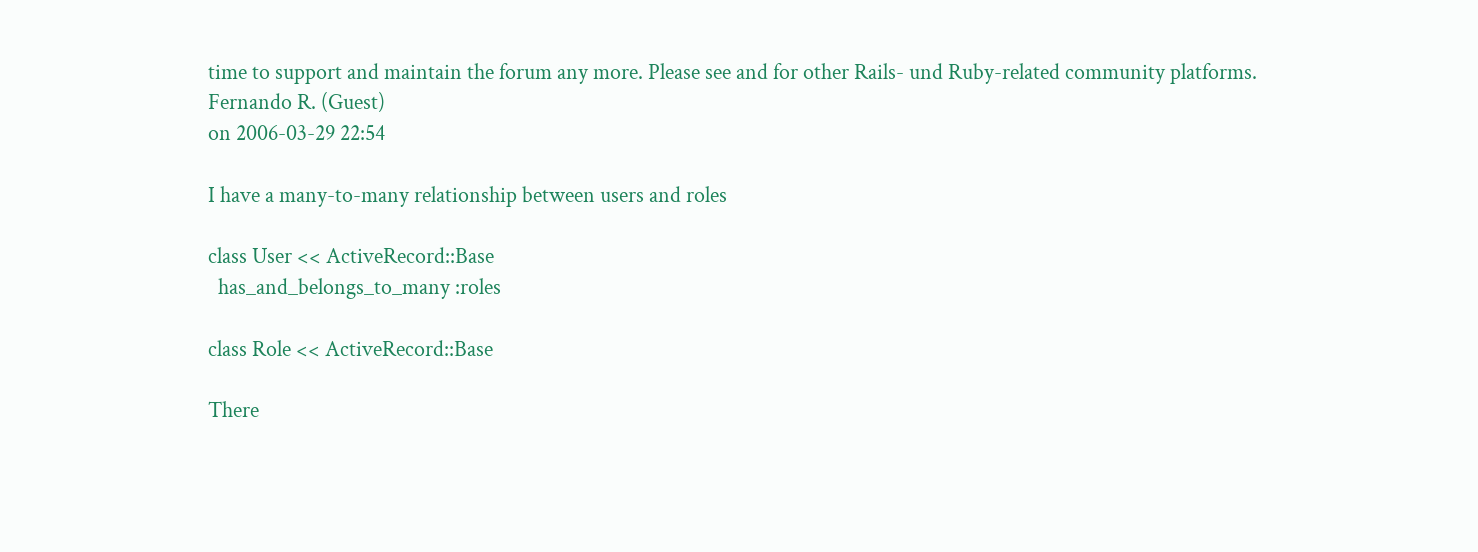time to support and maintain the forum any more. Please see and for other Rails- und Ruby-related community platforms.
Fernando R. (Guest)
on 2006-03-29 22:54

I have a many-to-many relationship between users and roles

class User << ActiveRecord::Base
  has_and_belongs_to_many :roles

class Role << ActiveRecord::Base

There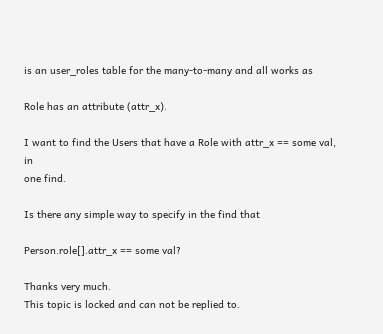is an user_roles table for the many-to-many and all works as

Role has an attribute (attr_x).

I want to find the Users that have a Role with attr_x == some val, in
one find.

Is there any simple way to specify in the find that

Person.role[].attr_x == some val?

Thanks very much.
This topic is locked and can not be replied to.